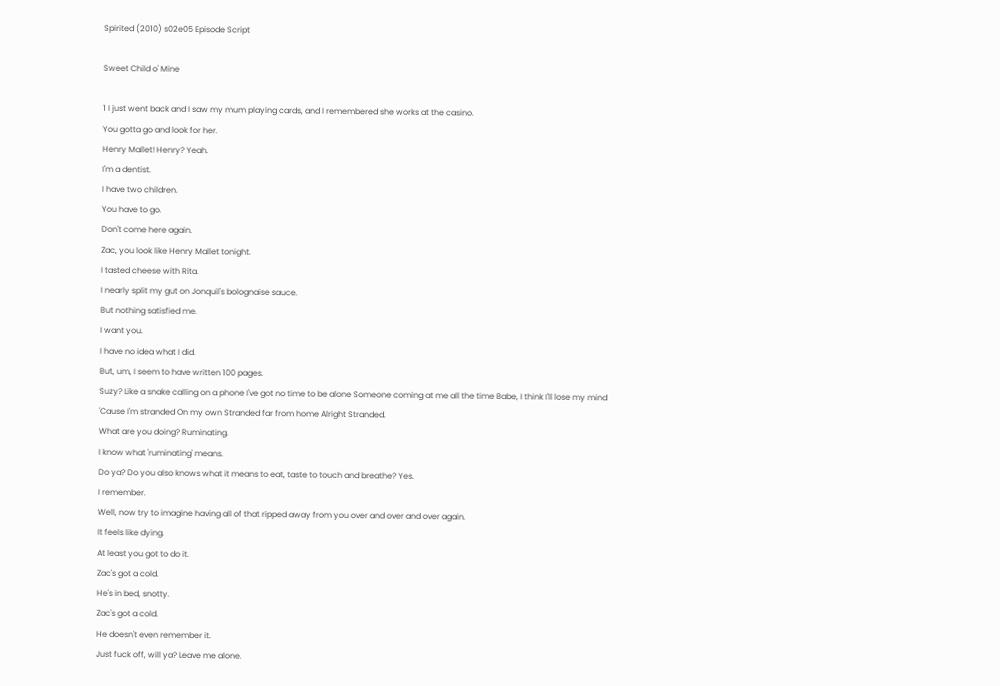Spirited (2010) s02e05 Episode Script

Sweet Child o' Mine

1 I just went back and I saw my mum playing cards, and I remembered she works at the casino.
You gotta go and look for her.
Henry Mallet! Henry? Yeah.
I'm a dentist.
I have two children.
You have to go.
Don't come here again.
Zac, you look like Henry Mallet tonight.
I tasted cheese with Rita.
I nearly split my gut on Jonquil's bolognaise sauce.
But nothing satisfied me.
I want you.
I have no idea what I did.
But, um, I seem to have written 100 pages.
Suzy? Like a snake calling on a phone I've got no time to be alone Someone coming at me all the time Babe, I think I'll lose my mind 'Cause I'm stranded On my own Stranded far from home Alright Stranded.
What are you doing? Ruminating.
I know what 'ruminating' means.
Do ya? Do you also knows what it means to eat, taste to touch and breathe? Yes.
I remember.
Well, now try to imagine having all of that ripped away from you over and over and over again.
It feels like dying.
At least you got to do it.
Zac's got a cold.
He's in bed, snotty.
Zac's got a cold.
He doesn't even remember it.
Just fuck off, will ya? Leave me alone.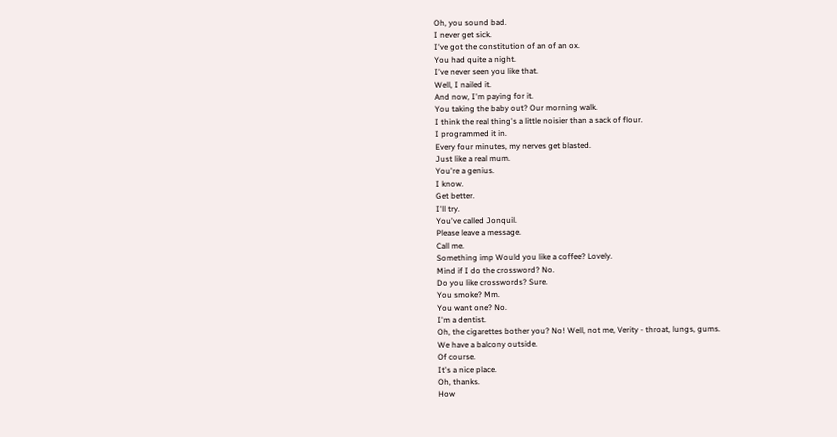Oh, you sound bad.
I never get sick.
I've got the constitution of an of an ox.
You had quite a night.
I've never seen you like that.
Well, I nailed it.
And now, I'm paying for it.
You taking the baby out? Our morning walk.
I think the real thing's a little noisier than a sack of flour.
I programmed it in.
Every four minutes, my nerves get blasted.
Just like a real mum.
You're a genius.
I know.
Get better.
I'll try.
You've called Jonquil.
Please leave a message.
Call me.
Something imp Would you like a coffee? Lovely.
Mind if I do the crossword? No.
Do you like crosswords? Sure.
You smoke? Mm.
You want one? No.
I'm a dentist.
Oh, the cigarettes bother you? No! Well, not me, Verity - throat, lungs, gums.
We have a balcony outside.
Of course.
It's a nice place.
Oh, thanks.
How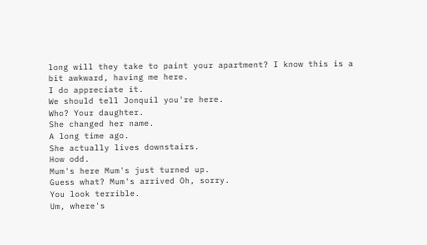long will they take to paint your apartment? I know this is a bit awkward, having me here.
I do appreciate it.
We should tell Jonquil you're here.
Who? Your daughter.
She changed her name.
A long time ago.
She actually lives downstairs.
How odd.
Mum's here Mum's just turned up.
Guess what? Mum's arrived Oh, sorry.
You look terrible.
Um, where's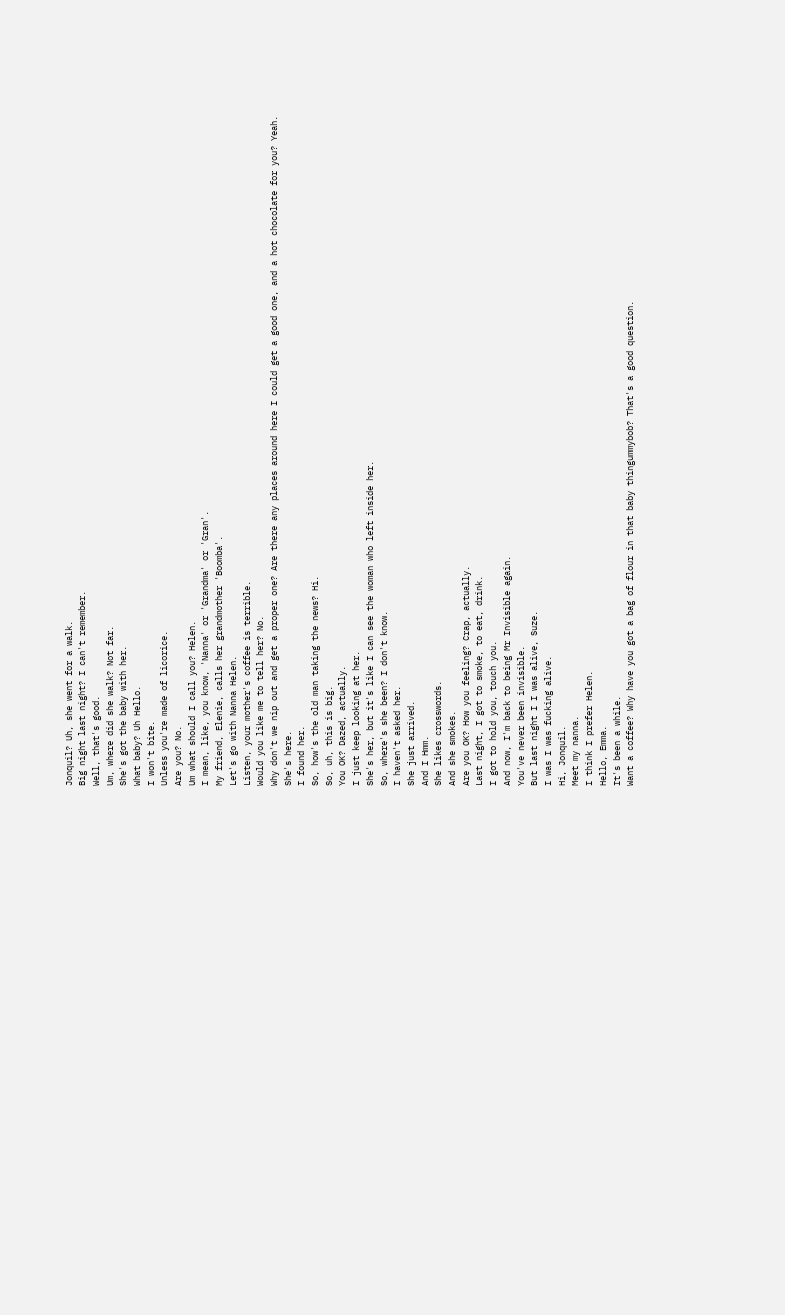Jonquil? Uh, she went for a walk.
Big night last night? I can't remember.
Well, that's good.
Um, where did she walk? Not far.
She's got the baby with her.
What baby? Uh Hello.
I won't bite.
Unless you're made of licorice.
Are you? No.
Um what should I call you? Helen.
I mean, like, you know, 'Nanna' or 'Grandma' or 'Gran'.
My friend, Elenie, calls her grandmother 'Boomba'.
Let's go with Nanna Helen.
Listen, your mother's coffee is terrible.
Would you like me to tell her? No.
Why don't we nip out and get a proper one? Are there any places around here I could get a good one, and a hot chocolate for you? Yeah.
She's here.
I found her.
So, how's the old man taking the news? Hi.
So, uh, this is big.
You OK? Dazed, actually.
I just keep looking at her.
She's her, but it's like I can see the woman who left inside her.
So, where's she been? I don't know.
I haven't asked her.
She just arrived.
And I Hmm.
She likes crosswords.
And she smokes.
Are you OK? How you feeling? Crap, actually.
Last night, I got to smoke, to eat, drink.
I got to hold you, touch you.
And now, I'm back to being Mr Invisible again.
You've never been invisible.
But last night I I was alive, Suze.
I was I was fucking alive.
Hi, Jonquil.
Meet my nanna.
I think I prefer Helen.
Hello, Emma.
It's been a while.
Want a coffee? Why have you got a bag of flour in that baby thingummybob? That's a good question.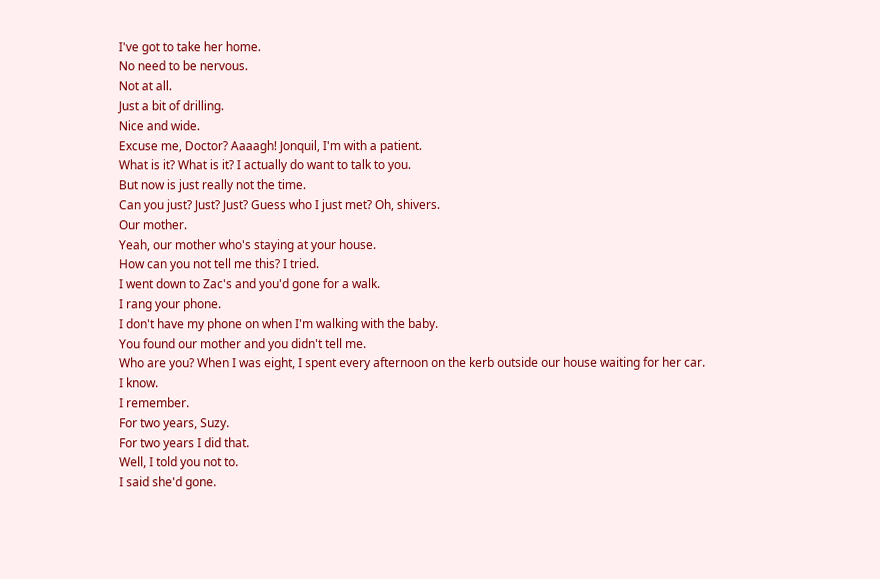I've got to take her home.
No need to be nervous.
Not at all.
Just a bit of drilling.
Nice and wide.
Excuse me, Doctor? Aaaagh! Jonquil, I'm with a patient.
What is it? What is it? I actually do want to talk to you.
But now is just really not the time.
Can you just? Just? Just? Guess who I just met? Oh, shivers.
Our mother.
Yeah, our mother who's staying at your house.
How can you not tell me this? I tried.
I went down to Zac's and you'd gone for a walk.
I rang your phone.
I don't have my phone on when I'm walking with the baby.
You found our mother and you didn't tell me.
Who are you? When I was eight, I spent every afternoon on the kerb outside our house waiting for her car.
I know.
I remember.
For two years, Suzy.
For two years I did that.
Well, I told you not to.
I said she'd gone.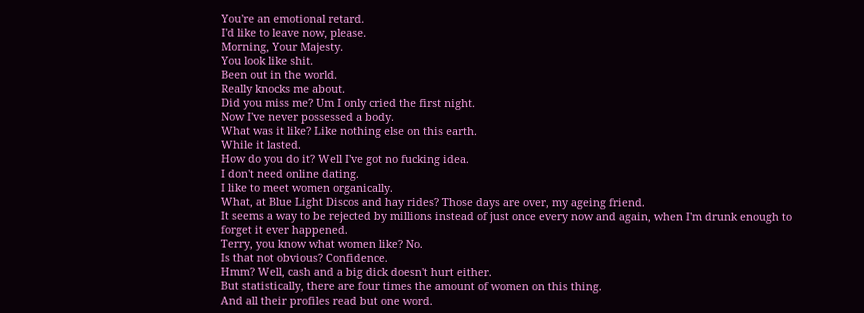You're an emotional retard.
I'd like to leave now, please.
Morning, Your Majesty.
You look like shit.
Been out in the world.
Really knocks me about.
Did you miss me? Um I only cried the first night.
Now I've never possessed a body.
What was it like? Like nothing else on this earth.
While it lasted.
How do you do it? Well I've got no fucking idea.
I don't need online dating.
I like to meet women organically.
What, at Blue Light Discos and hay rides? Those days are over, my ageing friend.
It seems a way to be rejected by millions instead of just once every now and again, when I'm drunk enough to forget it ever happened.
Terry, you know what women like? No.
Is that not obvious? Confidence.
Hmm? Well, cash and a big dick doesn't hurt either.
But statistically, there are four times the amount of women on this thing.
And all their profiles read but one word.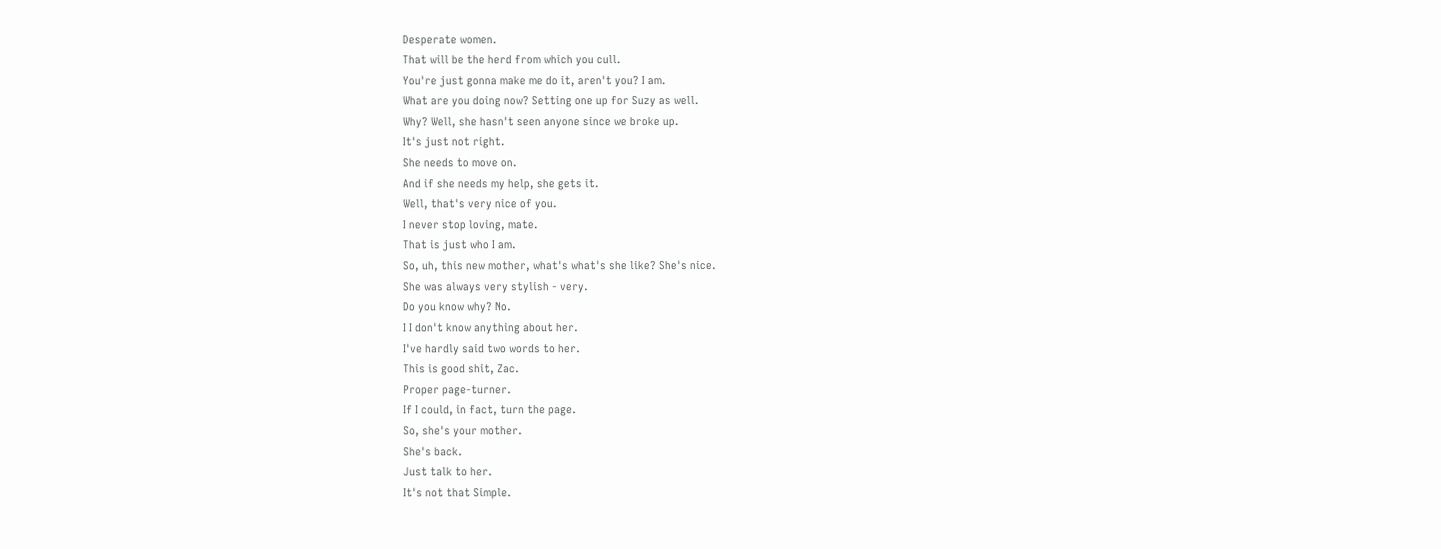Desperate women.
That will be the herd from which you cull.
You're just gonna make me do it, aren't you? I am.
What are you doing now? Setting one up for Suzy as well.
Why? Well, she hasn't seen anyone since we broke up.
It's just not right.
She needs to move on.
And if she needs my help, she gets it.
Well, that's very nice of you.
I never stop loving, mate.
That is just who I am.
So, uh, this new mother, what's what's she like? She's nice.
She was always very stylish - very.
Do you know why? No.
I I don't know anything about her.
I've hardly said two words to her.
This is good shit, Zac.
Proper page-turner.
If I could, in fact, turn the page.
So, she's your mother.
She's back.
Just talk to her.
It's not that Simple.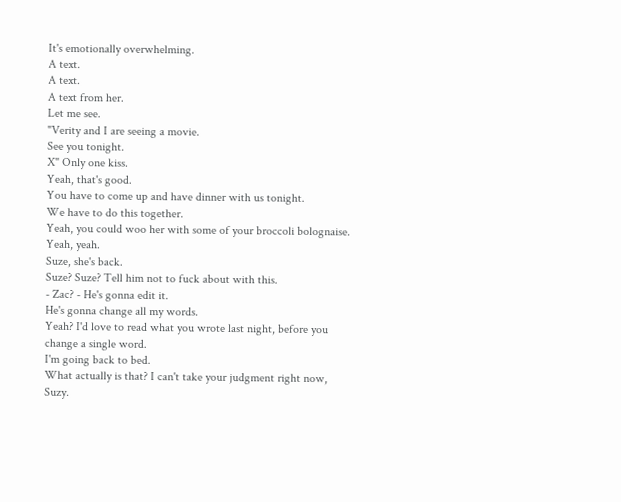It's emotionally overwhelming.
A text.
A text.
A text from her.
Let me see.
"Verity and I are seeing a movie.
See you tonight.
X" Only one kiss.
Yeah, that's good.
You have to come up and have dinner with us tonight.
We have to do this together.
Yeah, you could woo her with some of your broccoli bolognaise.
Yeah, yeah.
Suze, she's back.
Suze? Suze? Tell him not to fuck about with this.
- Zac? - He's gonna edit it.
He's gonna change all my words.
Yeah? I'd love to read what you wrote last night, before you change a single word.
I'm going back to bed.
What actually is that? I can't take your judgment right now, Suzy.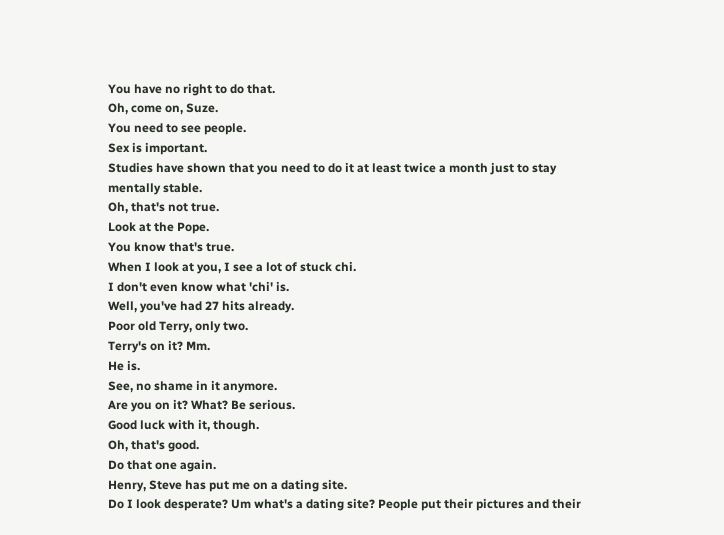You have no right to do that.
Oh, come on, Suze.
You need to see people.
Sex is important.
Studies have shown that you need to do it at least twice a month just to stay mentally stable.
Oh, that's not true.
Look at the Pope.
You know that's true.
When I look at you, I see a lot of stuck chi.
I don't even know what 'chi' is.
Well, you've had 27 hits already.
Poor old Terry, only two.
Terry's on it? Mm.
He is.
See, no shame in it anymore.
Are you on it? What? Be serious.
Good luck with it, though.
Oh, that's good.
Do that one again.
Henry, Steve has put me on a dating site.
Do I look desperate? Um what's a dating site? People put their pictures and their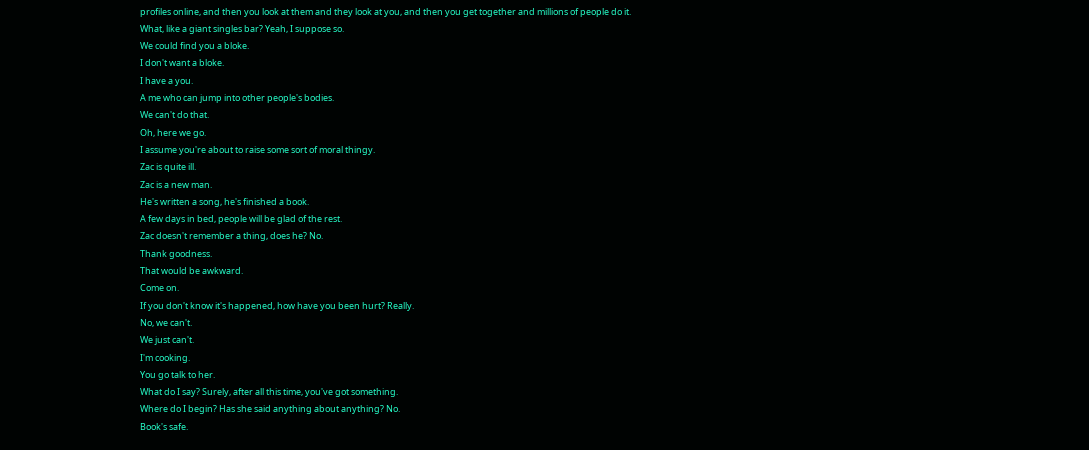profiles online, and then you look at them and they look at you, and then you get together and millions of people do it.
What, like a giant singles bar? Yeah, I suppose so.
We could find you a bloke.
I don't want a bloke.
I have a you.
A me who can jump into other people's bodies.
We can't do that.
Oh, here we go.
I assume you're about to raise some sort of moral thingy.
Zac is quite ill.
Zac is a new man.
He's written a song, he's finished a book.
A few days in bed, people will be glad of the rest.
Zac doesn't remember a thing, does he? No.
Thank goodness.
That would be awkward.
Come on.
If you don't know it's happened, how have you been hurt? Really.
No, we can't.
We just can't.
I'm cooking.
You go talk to her.
What do I say? Surely, after all this time, you've got something.
Where do I begin? Has she said anything about anything? No.
Book's safe.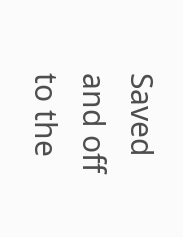Saved and off to the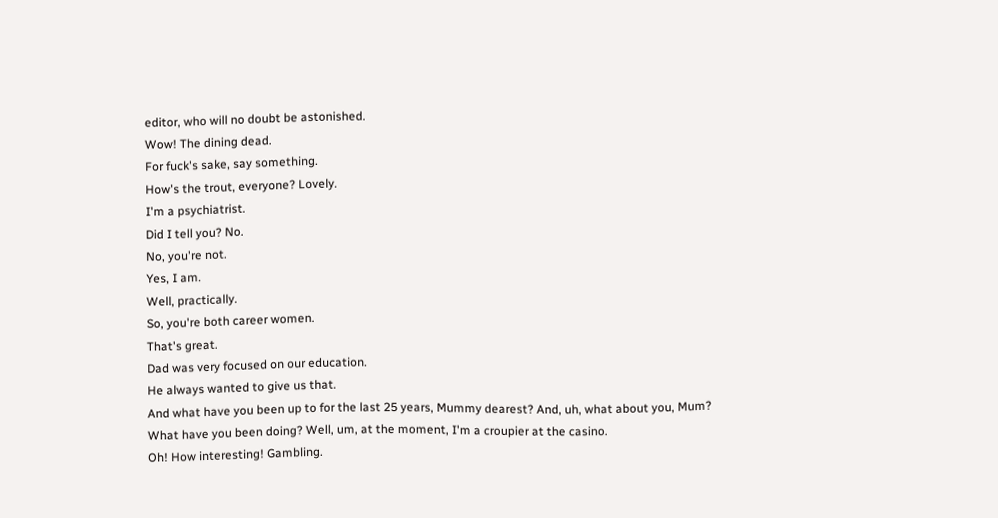editor, who will no doubt be astonished.
Wow! The dining dead.
For fuck's sake, say something.
How's the trout, everyone? Lovely.
I'm a psychiatrist.
Did I tell you? No.
No, you're not.
Yes, I am.
Well, practically.
So, you're both career women.
That's great.
Dad was very focused on our education.
He always wanted to give us that.
And what have you been up to for the last 25 years, Mummy dearest? And, uh, what about you, Mum? What have you been doing? Well, um, at the moment, I'm a croupier at the casino.
Oh! How interesting! Gambling.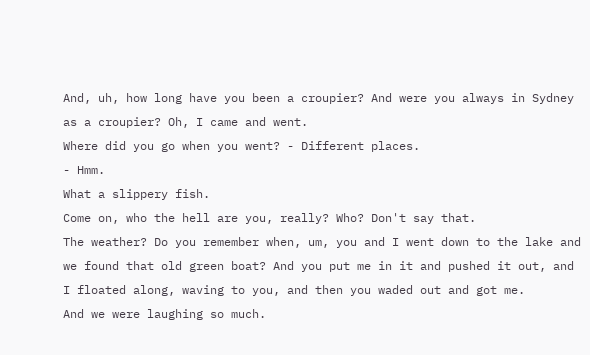And, uh, how long have you been a croupier? And were you always in Sydney as a croupier? Oh, I came and went.
Where did you go when you went? - Different places.
- Hmm.
What a slippery fish.
Come on, who the hell are you, really? Who? Don't say that.
The weather? Do you remember when, um, you and I went down to the lake and we found that old green boat? And you put me in it and pushed it out, and I floated along, waving to you, and then you waded out and got me.
And we were laughing so much.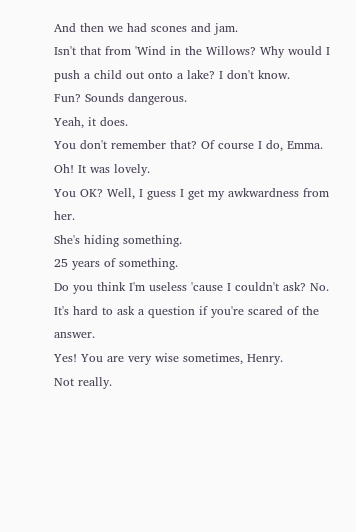And then we had scones and jam.
Isn't that from 'Wind in the Willows? Why would I push a child out onto a lake? I don't know.
Fun? Sounds dangerous.
Yeah, it does.
You don't remember that? Of course I do, Emma.
Oh! It was lovely.
You OK? Well, I guess I get my awkwardness from her.
She's hiding something.
25 years of something.
Do you think I'm useless 'cause I couldn't ask? No.
It's hard to ask a question if you're scared of the answer.
Yes! You are very wise sometimes, Henry.
Not really.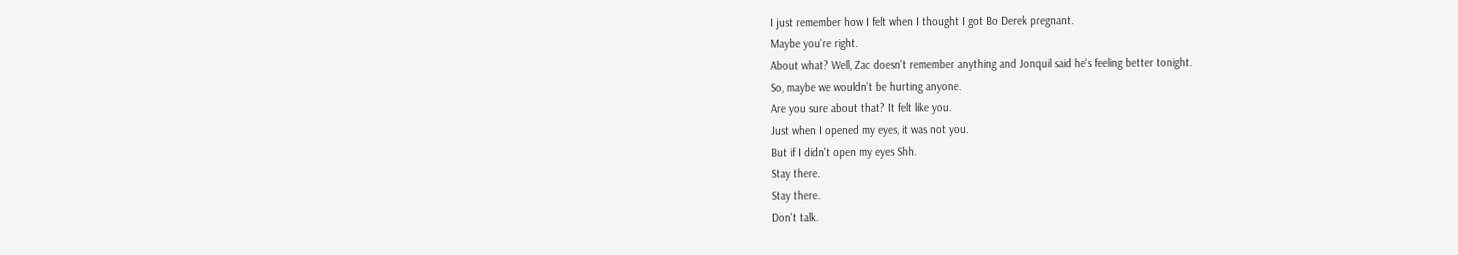I just remember how I felt when I thought I got Bo Derek pregnant.
Maybe you're right.
About what? Well, Zac doesn't remember anything and Jonquil said he's feeling better tonight.
So, maybe we wouldn't be hurting anyone.
Are you sure about that? It felt like you.
Just when I opened my eyes, it was not you.
But if I didn't open my eyes Shh.
Stay there.
Stay there.
Don't talk.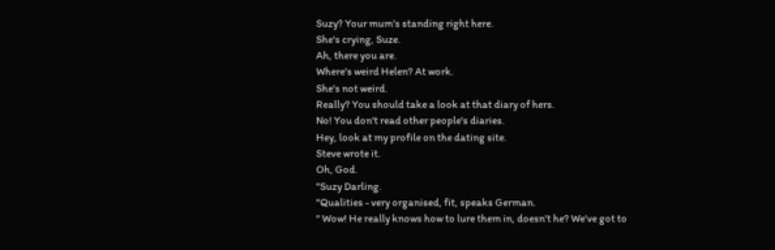Suzy? Your mum's standing right here.
She's crying, Suze.
Ah, there you are.
Where's weird Helen? At work.
She's not weird.
Really? You should take a look at that diary of hers.
No! You don't read other people's diaries.
Hey, look at my profile on the dating site.
Steve wrote it.
Oh, God.
"Suzy Darling.
"Qualities - very organised, fit, speaks German.
" Wow! He really knows how to lure them in, doesn't he? We've got to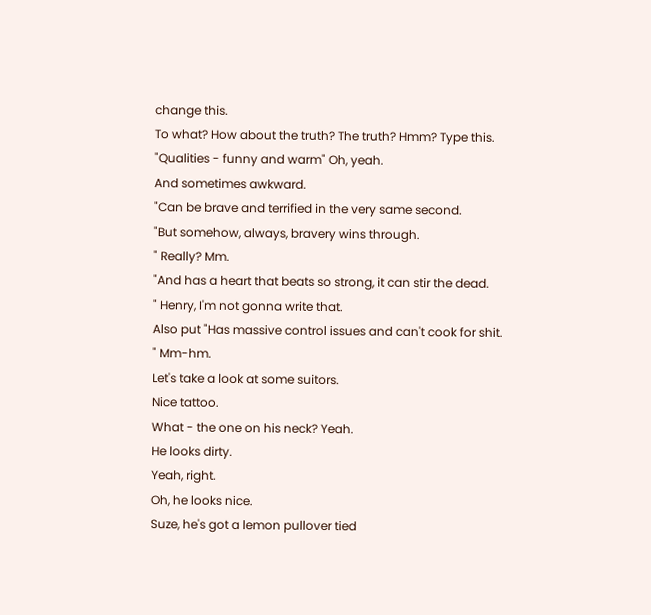change this.
To what? How about the truth? The truth? Hmm? Type this.
"Qualities - funny and warm" Oh, yeah.
And sometimes awkward.
"Can be brave and terrified in the very same second.
"But somehow, always, bravery wins through.
" Really? Mm.
"And has a heart that beats so strong, it can stir the dead.
" Henry, I'm not gonna write that.
Also put "Has massive control issues and can't cook for shit.
" Mm-hm.
Let's take a look at some suitors.
Nice tattoo.
What - the one on his neck? Yeah.
He looks dirty.
Yeah, right.
Oh, he looks nice.
Suze, he's got a lemon pullover tied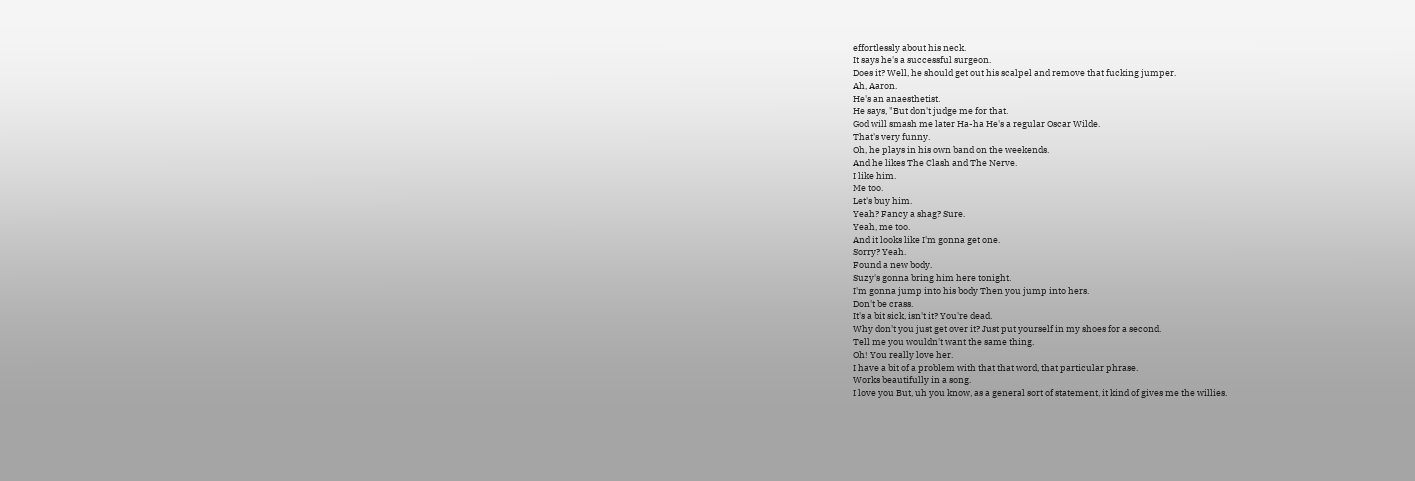effortlessly about his neck.
It says he's a successful surgeon.
Does it? Well, he should get out his scalpel and remove that fucking jumper.
Ah, Aaron.
He's an anaesthetist.
He says, "But don't judge me for that.
God will smash me later Ha-ha He's a regular Oscar Wilde.
That's very funny.
Oh, he plays in his own band on the weekends.
And he likes The Clash and The Nerve.
I like him.
Me too.
Let's buy him.
Yeah? Fancy a shag? Sure.
Yeah, me too.
And it looks like I'm gonna get one.
Sorry? Yeah.
Found a new body.
Suzy's gonna bring him here tonight.
I'm gonna jump into his body Then you jump into hers.
Don't be crass.
It's a bit sick, isn't it? You're dead.
Why don't you just get over it? Just put yourself in my shoes for a second.
Tell me you wouldn't want the same thing.
Oh! You really love her.
I have a bit of a problem with that that word, that particular phrase.
Works beautifully in a song.
I love you But, uh you know, as a general sort of statement, it kind of gives me the willies.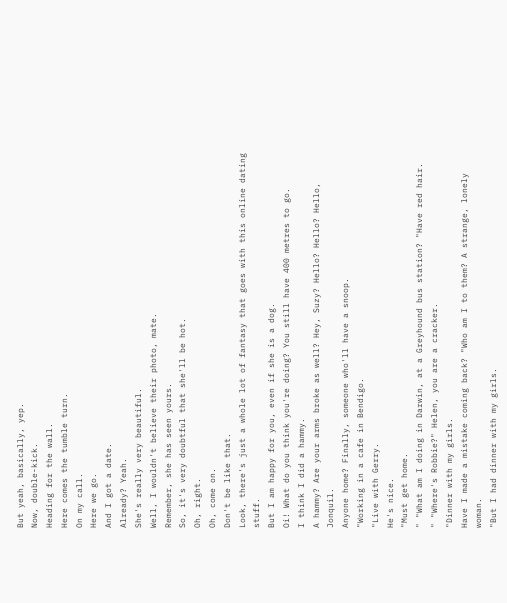But yeah, basically, yep.
Now, double-kick.
Heading for the wall.
Here comes the tumble turn.
On my call.
Here we go.
And I got a date.
Already? Yeah.
She's really very beautiful.
Well, I wouldn't believe their photo, mate.
Remember, she has seen yours.
So, it's very doubtful that she'll be hot.
Oh, right.
Oh, come on.
Don't be like that.
Look, there's just a whole lot of fantasy that goes with this online dating stuff.
But I am happy for you, even if she is a dog.
Oi! What do you think you're doing? You still have 400 metres to go.
I think I did a hammy.
A hammy? Are your arms broke as well? Hey, Suzy? Hello? Hello? Hello, Jonquil.
Anyone home? Finally, someone who'll have a snoop.
"Working in a cafe in Bendigo.
"Live with Gerry.
He's nice.
"Must get home.
" "What am I doing in Darwin, at a Greyhound bus station? "Have red hair.
" "Where's Robbie?" Helen, you are a cracker.
"Dinner with my girls.
Have I made a mistake coming back? "Who am I to them? A strange, lonely woman.
"But I had dinner with my girls.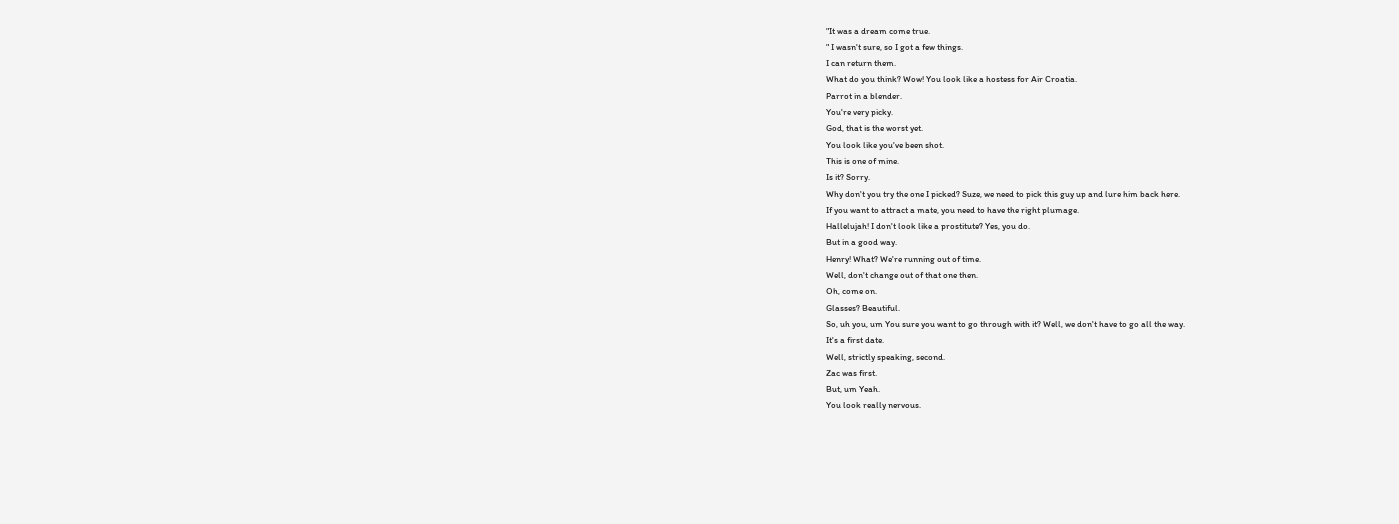"It was a dream come true.
" I wasn't sure, so I got a few things.
I can return them.
What do you think? Wow! You look like a hostess for Air Croatia.
Parrot in a blender.
You're very picky.
God, that is the worst yet.
You look like you've been shot.
This is one of mine.
Is it? Sorry.
Why don't you try the one I picked? Suze, we need to pick this guy up and lure him back here.
If you want to attract a mate, you need to have the right plumage.
Hallelujah! I don't look like a prostitute? Yes, you do.
But in a good way.
Henry! What? We're running out of time.
Well, don't change out of that one then.
Oh, come on.
Glasses? Beautiful.
So, uh you, um You sure you want to go through with it? Well, we don't have to go all the way.
It's a first date.
Well, strictly speaking, second.
Zac was first.
But, um Yeah.
You look really nervous.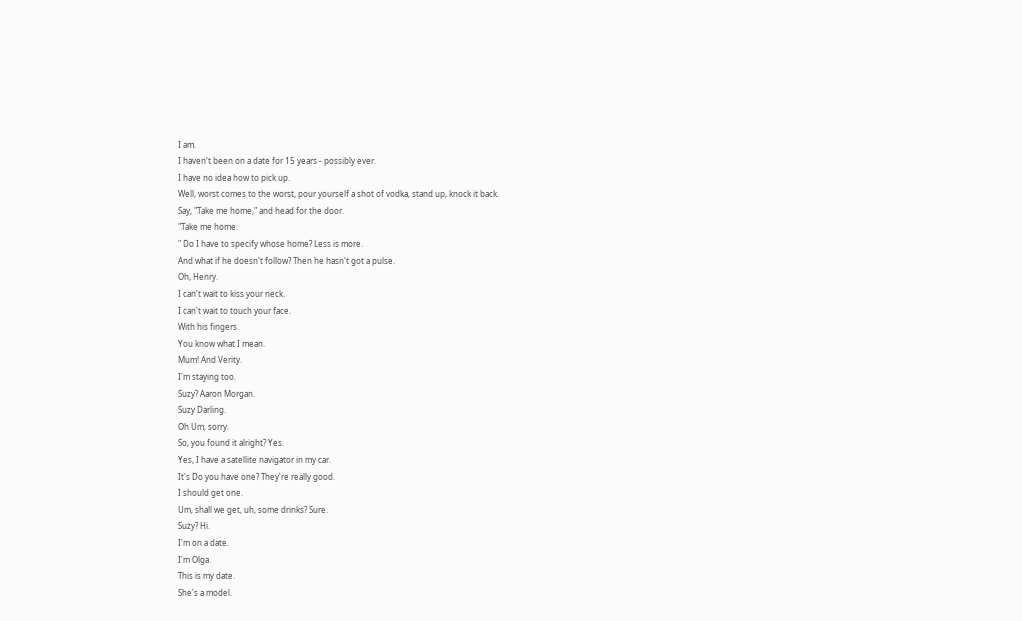I am.
I haven't been on a date for 15 years - possibly ever.
I have no idea how to pick up.
Well, worst comes to the worst, pour yourself a shot of vodka, stand up, knock it back.
Say, "Take me home," and head for the door.
"Take me home.
" Do I have to specify whose home? Less is more.
And what if he doesn't follow? Then he hasn't got a pulse.
Oh, Henry.
I can't wait to kiss your neck.
I can't wait to touch your face.
With his fingers.
You know what I mean.
Mum! And Verity.
I'm staying too.
Suzy? Aaron Morgan.
Suzy Darling.
Oh Um, sorry.
So, you found it alright? Yes.
Yes, I have a satellite navigator in my car.
It's Do you have one? They're really good.
I should get one.
Um, shall we get, uh, some drinks? Sure.
Suzy? Hi.
I'm on a date.
I'm Olga.
This is my date.
She's a model.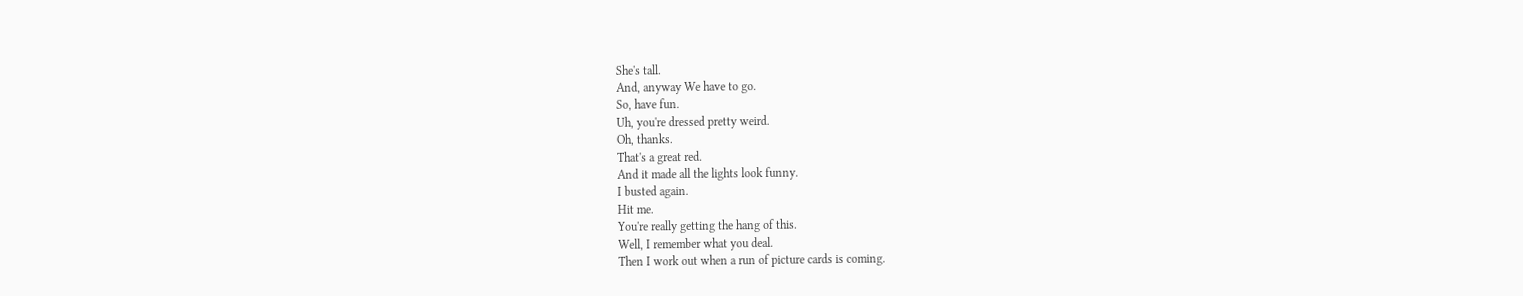She's tall.
And, anyway We have to go.
So, have fun.
Uh, you're dressed pretty weird.
Oh, thanks.
That's a great red.
And it made all the lights look funny.
I busted again.
Hit me.
You're really getting the hang of this.
Well, I remember what you deal.
Then I work out when a run of picture cards is coming.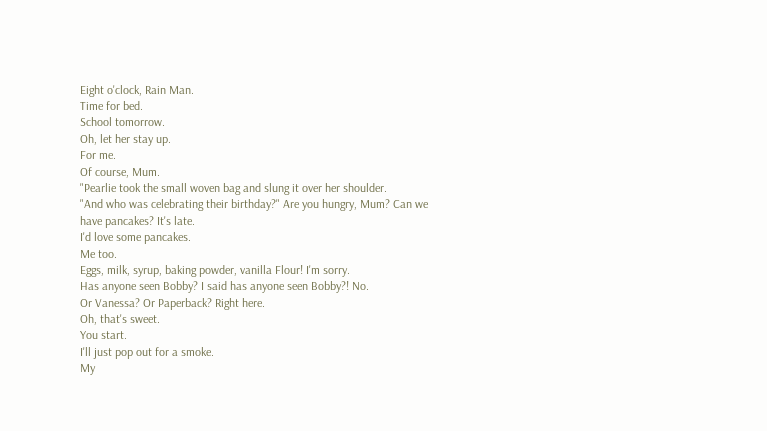Eight o'clock, Rain Man.
Time for bed.
School tomorrow.
Oh, let her stay up.
For me.
Of course, Mum.
"Pearlie took the small woven bag and slung it over her shoulder.
"And who was celebrating their birthday?" Are you hungry, Mum? Can we have pancakes? It's late.
I'd love some pancakes.
Me too.
Eggs, milk, syrup, baking powder, vanilla Flour! I'm sorry.
Has anyone seen Bobby? I said has anyone seen Bobby?! No.
Or Vanessa? Or Paperback? Right here.
Oh, that's sweet.
You start.
I'll just pop out for a smoke.
My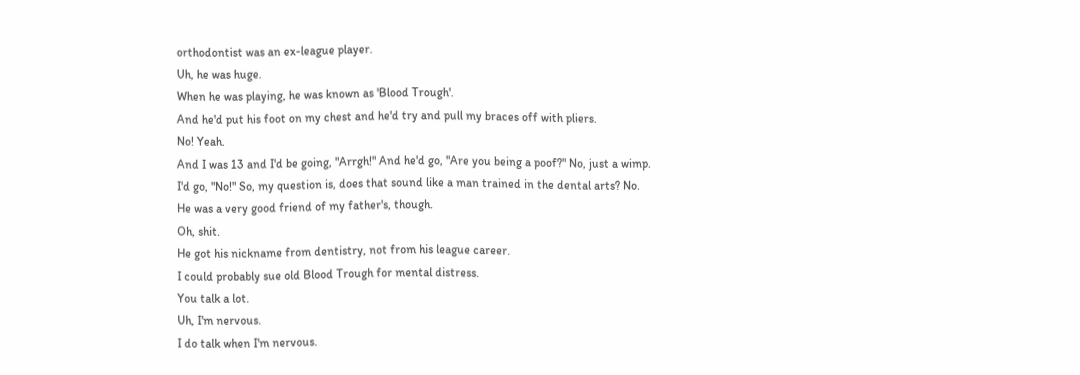orthodontist was an ex-league player.
Uh, he was huge.
When he was playing, he was known as 'Blood Trough'.
And he'd put his foot on my chest and he'd try and pull my braces off with pliers.
No! Yeah.
And I was 13 and I'd be going, "Arrgh!" And he'd go, "Are you being a poof?" No, just a wimp.
I'd go, "No!" So, my question is, does that sound like a man trained in the dental arts? No.
He was a very good friend of my father's, though.
Oh, shit.
He got his nickname from dentistry, not from his league career.
I could probably sue old Blood Trough for mental distress.
You talk a lot.
Uh, I'm nervous.
I do talk when I'm nervous.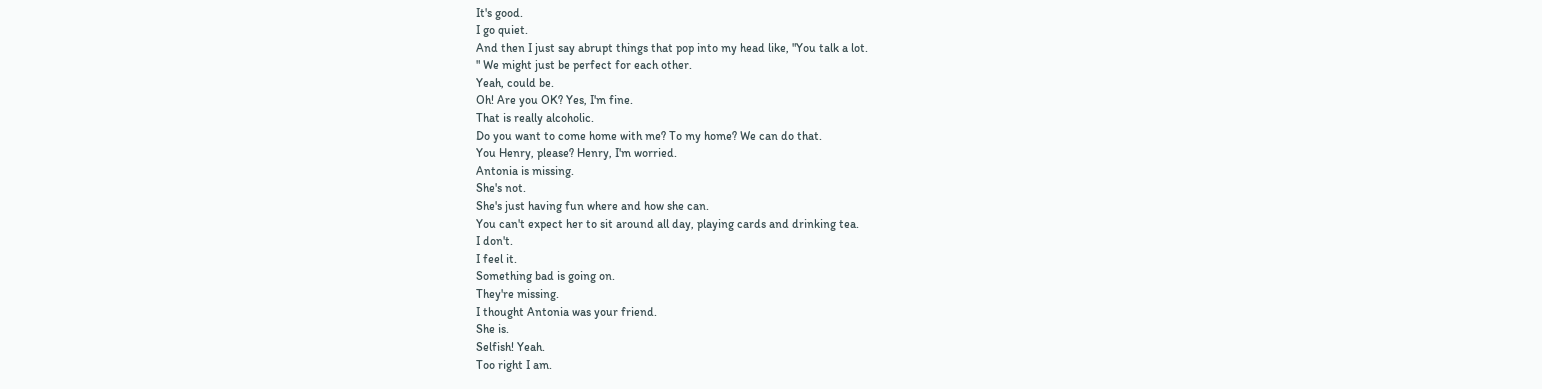It's good.
I go quiet.
And then I just say abrupt things that pop into my head like, "You talk a lot.
" We might just be perfect for each other.
Yeah, could be.
Oh! Are you OK? Yes, I'm fine.
That is really alcoholic.
Do you want to come home with me? To my home? We can do that.
You Henry, please? Henry, I'm worried.
Antonia is missing.
She's not.
She's just having fun where and how she can.
You can't expect her to sit around all day, playing cards and drinking tea.
I don't.
I feel it.
Something bad is going on.
They're missing.
I thought Antonia was your friend.
She is.
Selfish! Yeah.
Too right I am.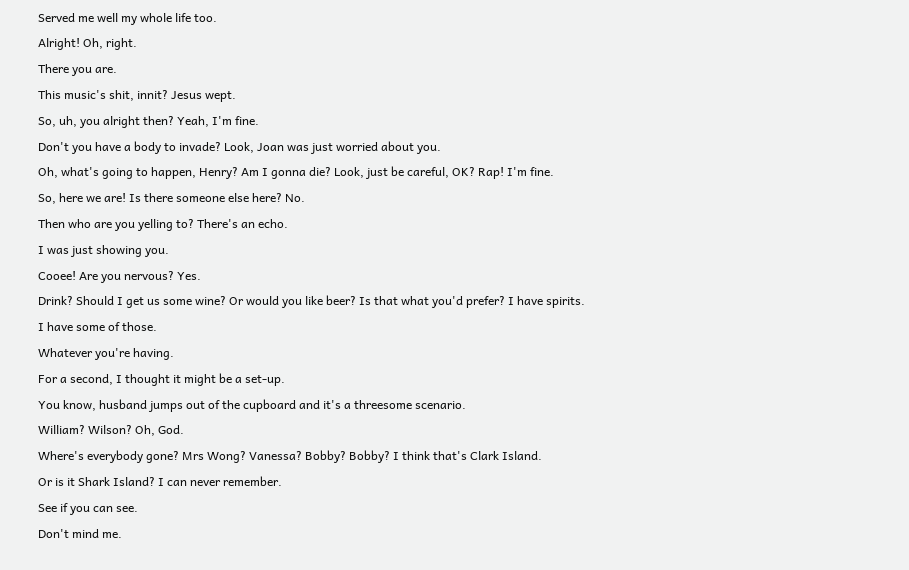Served me well my whole life too.
Alright! Oh, right.
There you are.
This music's shit, innit? Jesus wept.
So, uh, you alright then? Yeah, I'm fine.
Don't you have a body to invade? Look, Joan was just worried about you.
Oh, what's going to happen, Henry? Am I gonna die? Look, just be careful, OK? Rap! I'm fine.
So, here we are! Is there someone else here? No.
Then who are you yelling to? There's an echo.
I was just showing you.
Cooee! Are you nervous? Yes.
Drink? Should I get us some wine? Or would you like beer? Is that what you'd prefer? I have spirits.
I have some of those.
Whatever you're having.
For a second, I thought it might be a set-up.
You know, husband jumps out of the cupboard and it's a threesome scenario.
William? Wilson? Oh, God.
Where's everybody gone? Mrs Wong? Vanessa? Bobby? Bobby? I think that's Clark Island.
Or is it Shark Island? I can never remember.
See if you can see.
Don't mind me.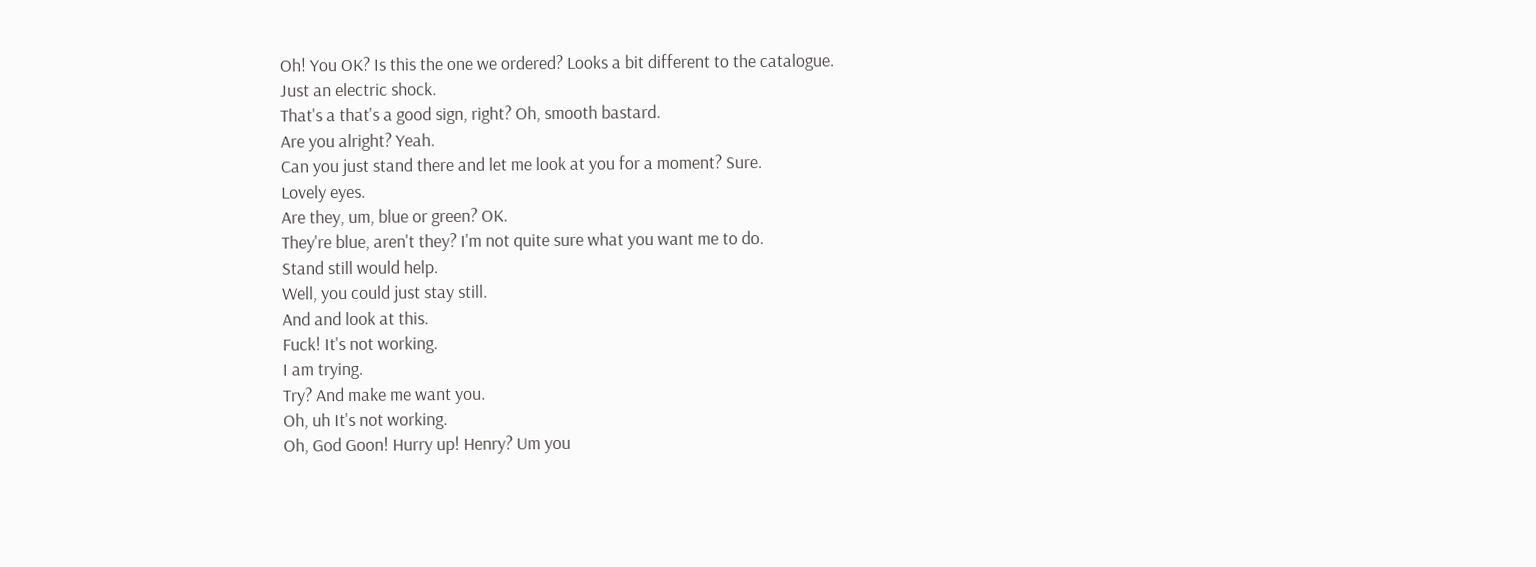Oh! You OK? Is this the one we ordered? Looks a bit different to the catalogue.
Just an electric shock.
That's a that's a good sign, right? Oh, smooth bastard.
Are you alright? Yeah.
Can you just stand there and let me look at you for a moment? Sure.
Lovely eyes.
Are they, um, blue or green? OK.
They're blue, aren't they? I'm not quite sure what you want me to do.
Stand still would help.
Well, you could just stay still.
And and look at this.
Fuck! It's not working.
I am trying.
Try? And make me want you.
Oh, uh It's not working.
Oh, God Goon! Hurry up! Henry? Um you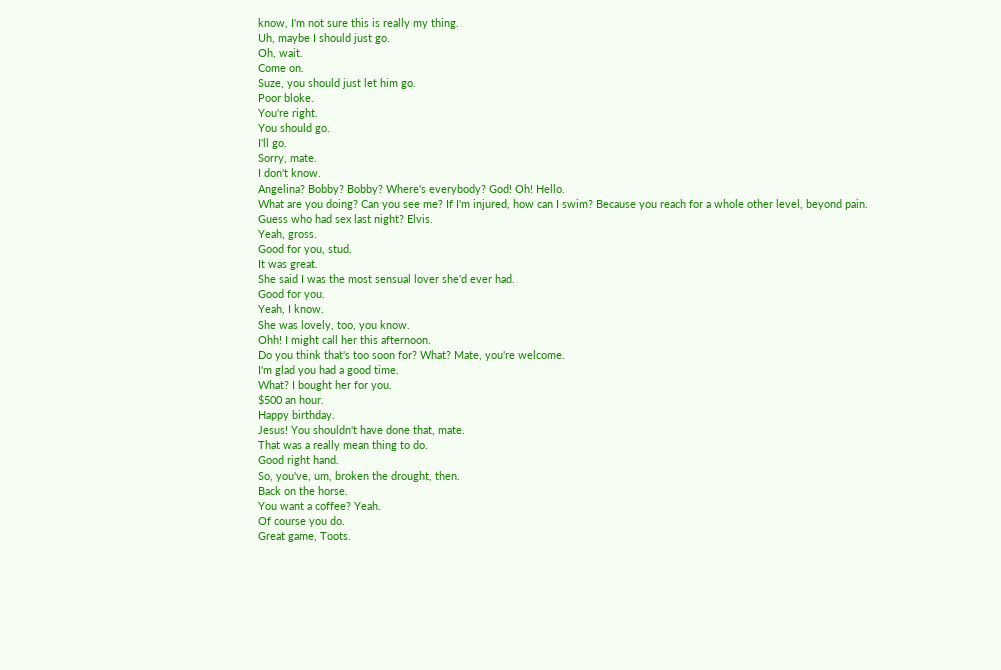know, I'm not sure this is really my thing.
Uh, maybe I should just go.
Oh, wait.
Come on.
Suze, you should just let him go.
Poor bloke.
You're right.
You should go.
I'll go.
Sorry, mate.
I don't know.
Angelina? Bobby? Bobby? Where's everybody? God! Oh! Hello.
What are you doing? Can you see me? If I'm injured, how can I swim? Because you reach for a whole other level, beyond pain.
Guess who had sex last night? Elvis.
Yeah, gross.
Good for you, stud.
It was great.
She said I was the most sensual lover she'd ever had.
Good for you.
Yeah, I know.
She was lovely, too, you know.
Ohh! I might call her this afternoon.
Do you think that's too soon for? What? Mate, you're welcome.
I'm glad you had a good time.
What? I bought her for you.
$500 an hour.
Happy birthday.
Jesus! You shouldn't have done that, mate.
That was a really mean thing to do.
Good right hand.
So, you've, um, broken the drought, then.
Back on the horse.
You want a coffee? Yeah.
Of course you do.
Great game, Toots.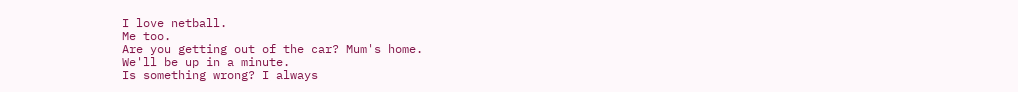I love netball.
Me too.
Are you getting out of the car? Mum's home.
We'll be up in a minute.
Is something wrong? I always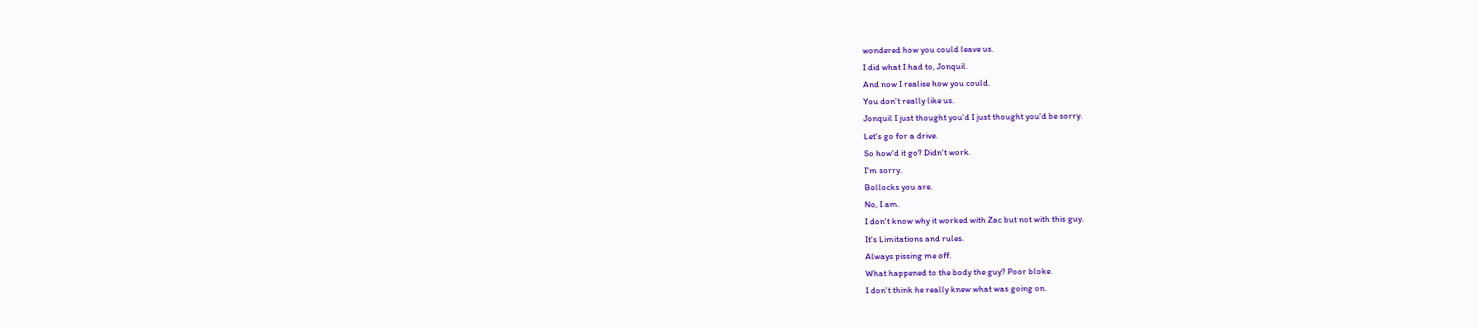wondered how you could leave us.
I did what I had to, Jonquil.
And now I realise how you could.
You don't really like us.
Jonquil I just thought you'd I just thought you'd be sorry.
Let's go for a drive.
So how'd it go? Didn't work.
I'm sorry.
Bollocks you are.
No, I am.
I don't know why it worked with Zac but not with this guy.
It's Limitations and rules.
Always pissing me off.
What happened to the body the guy? Poor bloke.
I don't think he really knew what was going on.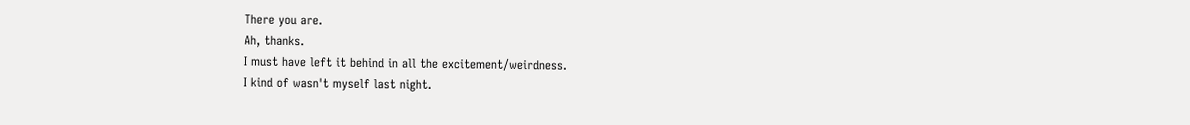There you are.
Ah, thanks.
I must have left it behind in all the excitement/weirdness.
I kind of wasn't myself last night.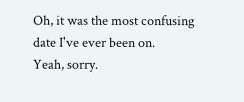Oh, it was the most confusing date I've ever been on.
Yeah, sorry.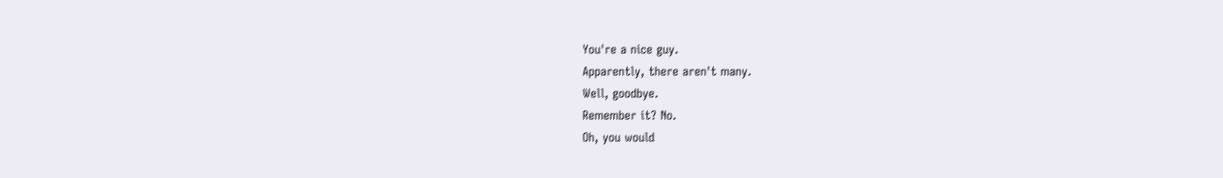You're a nice guy.
Apparently, there aren't many.
Well, goodbye.
Remember it? No.
Oh, you would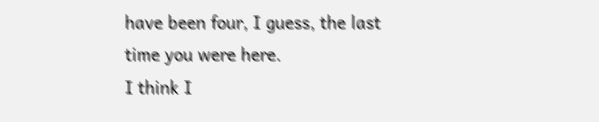have been four, I guess, the last time you were here.
I think I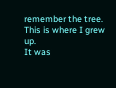remember the tree.
This is where I grew up.
It was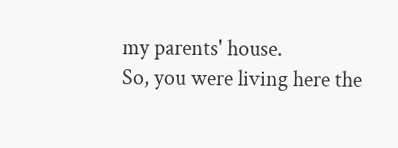my parents' house.
So, you were living here the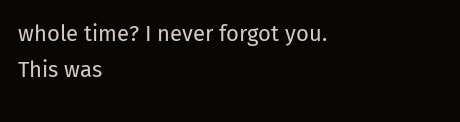whole time? I never forgot you.
This was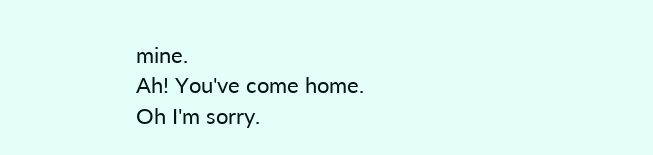mine.
Ah! You've come home.
Oh I'm sorry.